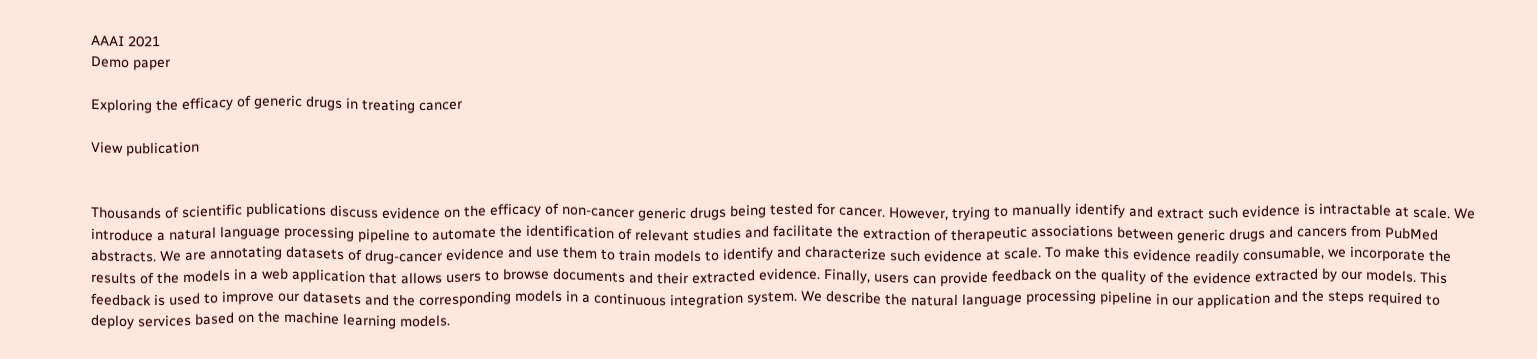AAAI 2021
Demo paper

Exploring the efficacy of generic drugs in treating cancer

View publication


Thousands of scientific publications discuss evidence on the efficacy of non-cancer generic drugs being tested for cancer. However, trying to manually identify and extract such evidence is intractable at scale. We introduce a natural language processing pipeline to automate the identification of relevant studies and facilitate the extraction of therapeutic associations between generic drugs and cancers from PubMed abstracts. We are annotating datasets of drug-cancer evidence and use them to train models to identify and characterize such evidence at scale. To make this evidence readily consumable, we incorporate the results of the models in a web application that allows users to browse documents and their extracted evidence. Finally, users can provide feedback on the quality of the evidence extracted by our models. This feedback is used to improve our datasets and the corresponding models in a continuous integration system. We describe the natural language processing pipeline in our application and the steps required to deploy services based on the machine learning models.